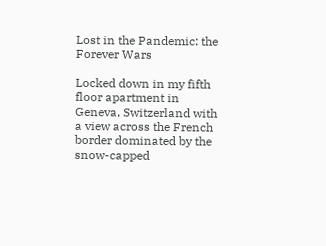Lost in the Pandemic: the Forever Wars

Locked down in my fifth floor apartment in Geneva, Switzerland with a view across the French border dominated by the snow-capped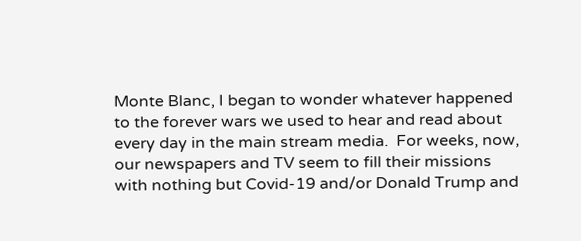Monte Blanc, I began to wonder whatever happened to the forever wars we used to hear and read about every day in the main stream media.  For weeks, now, our newspapers and TV seem to fill their missions with nothing but Covid-19 and/or Donald Trump and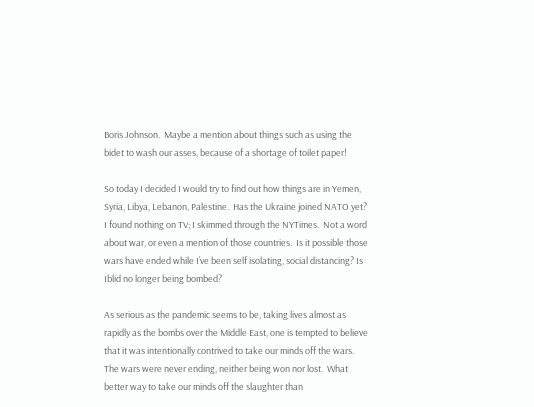Boris Johnson.  Maybe a mention about things such as using the bidet to wash our asses, because of a shortage of toilet paper!

So today I decided I would try to find out how things are in Yemen, Syria, Libya, Lebanon, Palestine.  Has the Ukraine joined NATO yet?  I found nothing on TV; I skimmed through the NYTimes.  Not a word about war, or even a mention of those countries.  Is it possible those wars have ended while I’ve been self isolating, social distancing? Is Iblid no longer being bombed?

As serious as the pandemic seems to be, taking lives almost as rapidly as the bombs over the Middle East, one is tempted to believe that it was intentionally contrived to take our minds off the wars.  The wars were never ending, neither being won nor lost.  What better way to take our minds off the slaughter than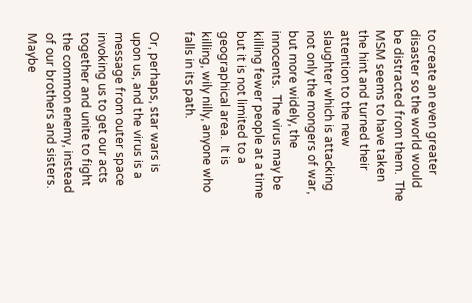to create an even greater disaster so the world would be distracted from them.  The MSM seems to have taken the hint and turned their attention to the new slaughter which is attacking not only the mongers of war, but more widely, the innocents.  The virus may be killing fewer people at a time but it is not limited to a geographical area.  It is killing, wily nilly, anyone who falls in its path.

Or, perhaps, star wars is upon us, and the virus is a message from outer space invoking us to get our acts together and unite to fight the common enemy, instead of our brothers and sisters.  Maybe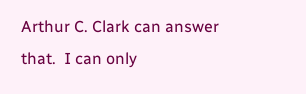Arthur C. Clark can answer that.  I can only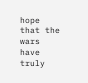hope that the wars have truly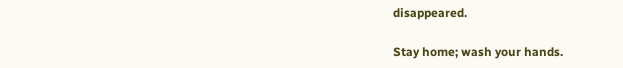disappeared.

Stay home; wash your hands.